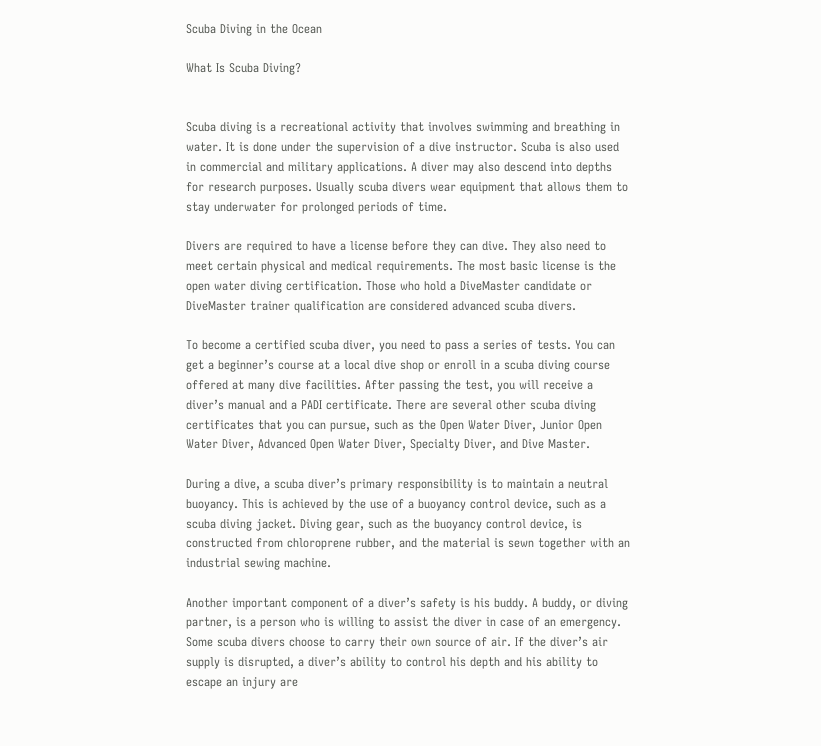Scuba Diving in the Ocean

What Is Scuba Diving?


Scuba diving is a recreational activity that involves swimming and breathing in water. It is done under the supervision of a dive instructor. Scuba is also used in commercial and military applications. A diver may also descend into depths for research purposes. Usually scuba divers wear equipment that allows them to stay underwater for prolonged periods of time.

Divers are required to have a license before they can dive. They also need to meet certain physical and medical requirements. The most basic license is the open water diving certification. Those who hold a DiveMaster candidate or DiveMaster trainer qualification are considered advanced scuba divers.

To become a certified scuba diver, you need to pass a series of tests. You can get a beginner’s course at a local dive shop or enroll in a scuba diving course offered at many dive facilities. After passing the test, you will receive a diver’s manual and a PADI certificate. There are several other scuba diving certificates that you can pursue, such as the Open Water Diver, Junior Open Water Diver, Advanced Open Water Diver, Specialty Diver, and Dive Master.

During a dive, a scuba diver’s primary responsibility is to maintain a neutral buoyancy. This is achieved by the use of a buoyancy control device, such as a scuba diving jacket. Diving gear, such as the buoyancy control device, is constructed from chloroprene rubber, and the material is sewn together with an industrial sewing machine.

Another important component of a diver’s safety is his buddy. A buddy, or diving partner, is a person who is willing to assist the diver in case of an emergency. Some scuba divers choose to carry their own source of air. If the diver’s air supply is disrupted, a diver’s ability to control his depth and his ability to escape an injury are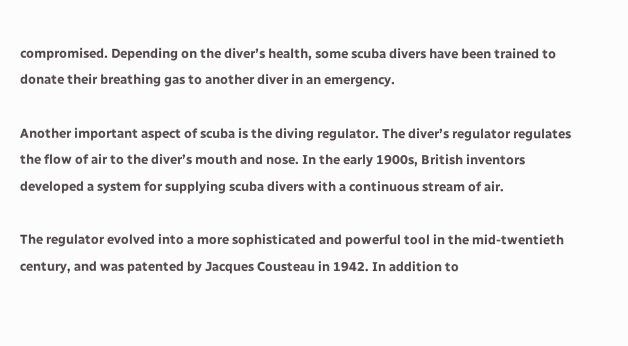compromised. Depending on the diver’s health, some scuba divers have been trained to donate their breathing gas to another diver in an emergency.

Another important aspect of scuba is the diving regulator. The diver’s regulator regulates the flow of air to the diver’s mouth and nose. In the early 1900s, British inventors developed a system for supplying scuba divers with a continuous stream of air.

The regulator evolved into a more sophisticated and powerful tool in the mid-twentieth century, and was patented by Jacques Cousteau in 1942. In addition to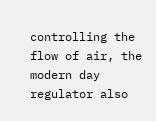controlling the flow of air, the modern day regulator also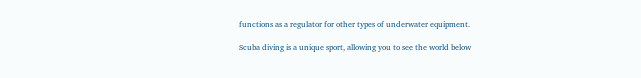functions as a regulator for other types of underwater equipment.

Scuba diving is a unique sport, allowing you to see the world below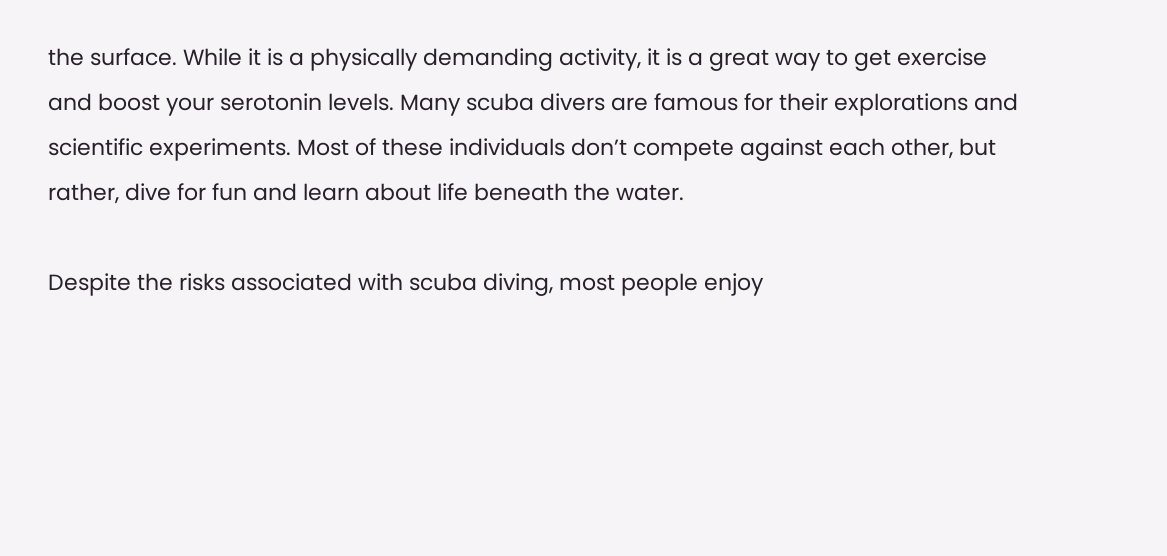the surface. While it is a physically demanding activity, it is a great way to get exercise and boost your serotonin levels. Many scuba divers are famous for their explorations and scientific experiments. Most of these individuals don’t compete against each other, but rather, dive for fun and learn about life beneath the water.

Despite the risks associated with scuba diving, most people enjoy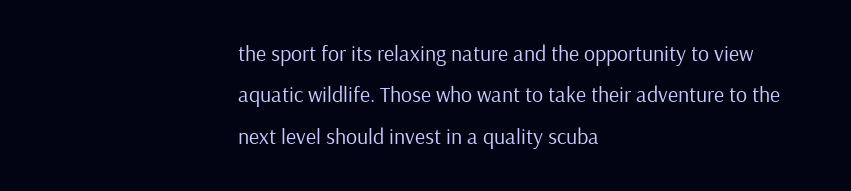the sport for its relaxing nature and the opportunity to view aquatic wildlife. Those who want to take their adventure to the next level should invest in a quality scuba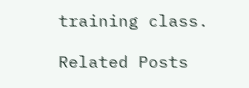training class.

Related Posts